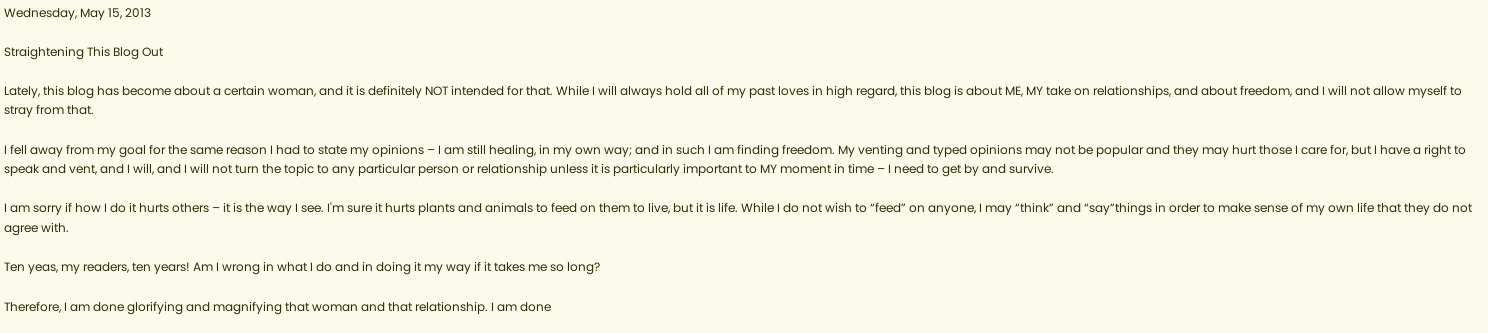Wednesday, May 15, 2013

Straightening This Blog Out

Lately, this blog has become about a certain woman, and it is definitely NOT intended for that. While I will always hold all of my past loves in high regard, this blog is about ME, MY take on relationships, and about freedom, and I will not allow myself to stray from that.

I fell away from my goal for the same reason I had to state my opinions – I am still healing, in my own way; and in such I am finding freedom. My venting and typed opinions may not be popular and they may hurt those I care for, but I have a right to speak and vent, and I will, and I will not turn the topic to any particular person or relationship unless it is particularly important to MY moment in time – I need to get by and survive.

I am sorry if how I do it hurts others – it is the way I see. I'm sure it hurts plants and animals to feed on them to live, but it is life. While I do not wish to “feed” on anyone, I may “think” and “say”things in order to make sense of my own life that they do not agree with.

Ten yeas, my readers, ten years! Am I wrong in what I do and in doing it my way if it takes me so long?

Therefore, I am done glorifying and magnifying that woman and that relationship. I am done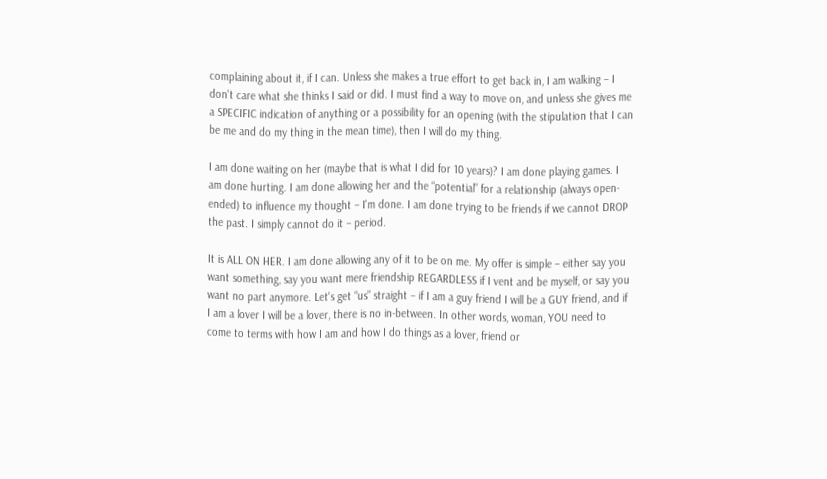complaining about it, if I can. Unless she makes a true effort to get back in, I am walking – I don't care what she thinks I said or did. I must find a way to move on, and unless she gives me a SPECIFIC indication of anything or a possibility for an opening (with the stipulation that I can be me and do my thing in the mean time), then I will do my thing.

I am done waiting on her (maybe that is what I did for 10 years)? I am done playing games. I am done hurting. I am done allowing her and the “potential” for a relationship (always open-ended) to influence my thought – I'm done. I am done trying to be friends if we cannot DROP the past. I simply cannot do it – period.

It is ALL ON HER. I am done allowing any of it to be on me. My offer is simple – either say you want something, say you want mere friendship REGARDLESS if I vent and be myself, or say you want no part anymore. Let's get “us” straight – if I am a guy friend I will be a GUY friend, and if I am a lover I will be a lover, there is no in-between. In other words, woman, YOU need to come to terms with how I am and how I do things as a lover, friend or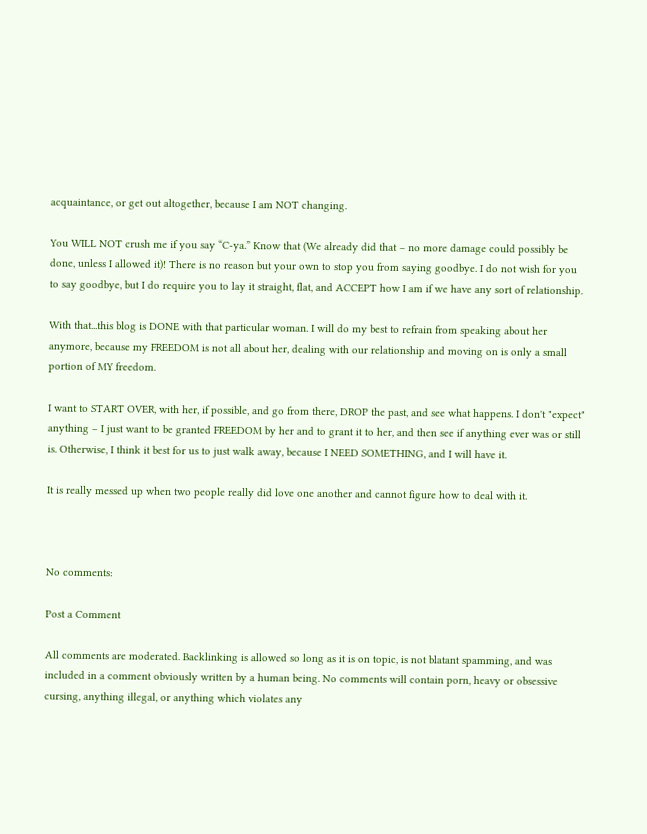acquaintance, or get out altogether, because I am NOT changing.

You WILL NOT crush me if you say “C-ya.” Know that (We already did that – no more damage could possibly be done, unless I allowed it)! There is no reason but your own to stop you from saying goodbye. I do not wish for you to say goodbye, but I do require you to lay it straight, flat, and ACCEPT how I am if we have any sort of relationship.

With that...this blog is DONE with that particular woman. I will do my best to refrain from speaking about her anymore, because my FREEDOM is not all about her, dealing with our relationship and moving on is only a small portion of MY freedom.

I want to START OVER, with her, if possible, and go from there, DROP the past, and see what happens. I don't "expect" anything – I just want to be granted FREEDOM by her and to grant it to her, and then see if anything ever was or still is. Otherwise, I think it best for us to just walk away, because I NEED SOMETHING, and I will have it.

It is really messed up when two people really did love one another and cannot figure how to deal with it.



No comments:

Post a Comment

All comments are moderated. Backlinking is allowed so long as it is on topic, is not blatant spamming, and was included in a comment obviously written by a human being. No comments will contain porn, heavy or obsessive cursing, anything illegal, or anything which violates any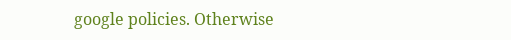google policies. Otherwise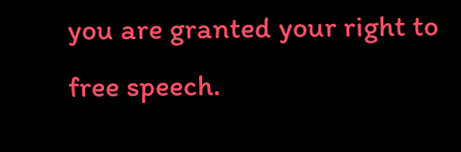you are granted your right to free speech.